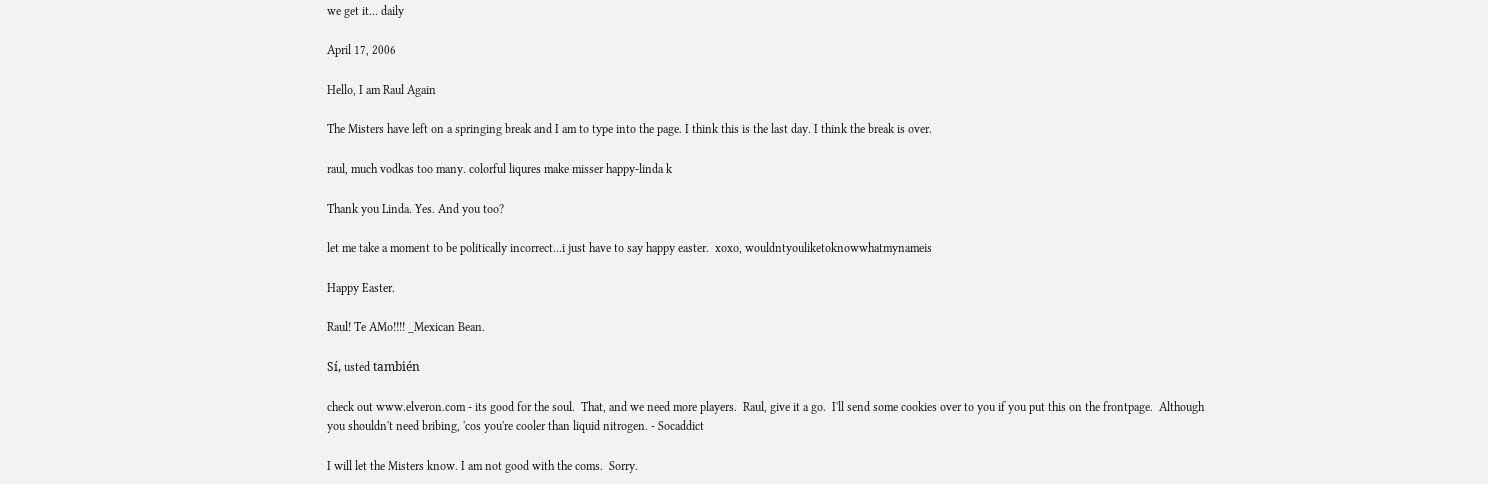we get it... daily

April 17, 2006

Hello, I am Raul Again

The Misters have left on a springing break and I am to type into the page. I think this is the last day. I think the break is over.

raul, much vodkas too many. colorful liqures make misser happy-linda k

Thank you Linda. Yes. And you too?

let me take a moment to be politically incorrect...i just have to say happy easter.  xoxo, wouldntyouliketoknowwhatmynameis

Happy Easter.

Raul! Te AMo!!!! _Mexican Bean.

Sí, usted también

check out www.elveron.com - its good for the soul.  That, and we need more players.  Raul, give it a go.  I'll send some cookies over to you if you put this on the frontpage.  Although you shouldn't need bribing, 'cos you're cooler than liquid nitrogen. - Socaddict

I will let the Misters know. I am not good with the coms.  Sorry.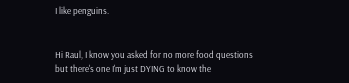I like penguins.


Hi Raul, I know you asked for no more food questions but there's one I'm just DYING to know the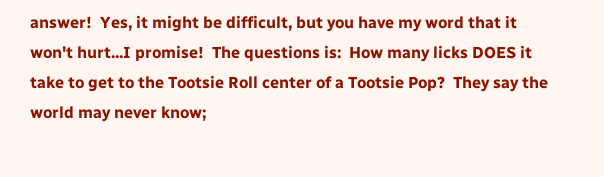answer!  Yes, it might be difficult, but you have my word that it won't hurt...I promise!  The questions is:  How many licks DOES it take to get to the Tootsie Roll center of a Tootsie Pop?  They say the world may never know;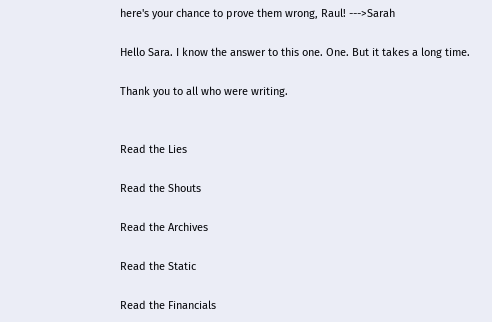here's your chance to prove them wrong, Raul! --->Sarah

Hello Sara. I know the answer to this one. One. But it takes a long time.

Thank you to all who were writing.


Read the Lies

Read the Shouts

Read the Archives

Read the Static

Read the Financials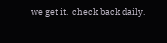we get it.  check back daily.